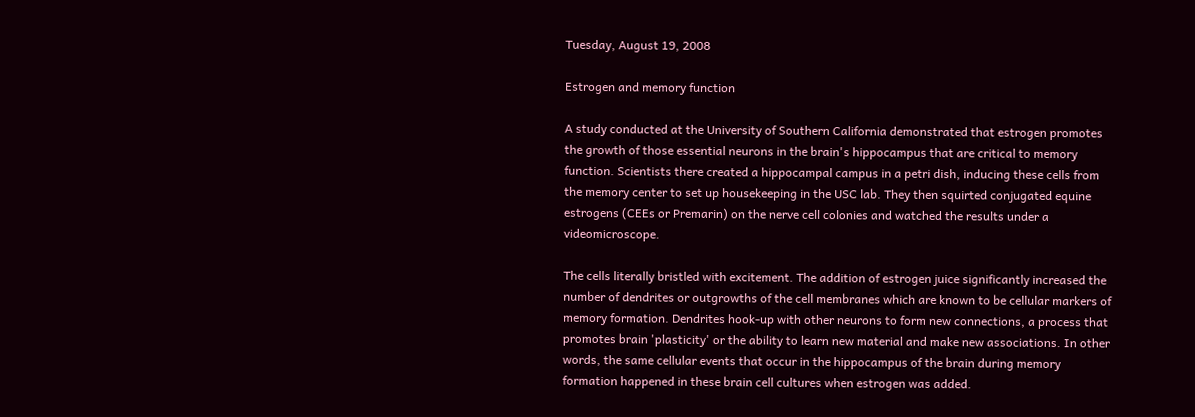Tuesday, August 19, 2008

Estrogen and memory function

A study conducted at the University of Southern California demonstrated that estrogen promotes the growth of those essential neurons in the brain's hippocampus that are critical to memory function. Scientists there created a hippocampal campus in a petri dish, inducing these cells from the memory center to set up housekeeping in the USC lab. They then squirted conjugated equine estrogens (CEEs or Premarin) on the nerve cell colonies and watched the results under a videomicroscope.

The cells literally bristled with excitement. The addition of estrogen juice significantly increased the number of dendrites or outgrowths of the cell membranes which are known to be cellular markers of memory formation. Dendrites hook-up with other neurons to form new connections, a process that promotes brain 'plasticity' or the ability to learn new material and make new associations. In other words, the same cellular events that occur in the hippocampus of the brain during memory formation happened in these brain cell cultures when estrogen was added.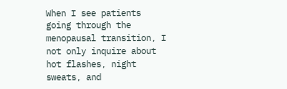When I see patients going through the menopausal transition, I not only inquire about hot flashes, night sweats, and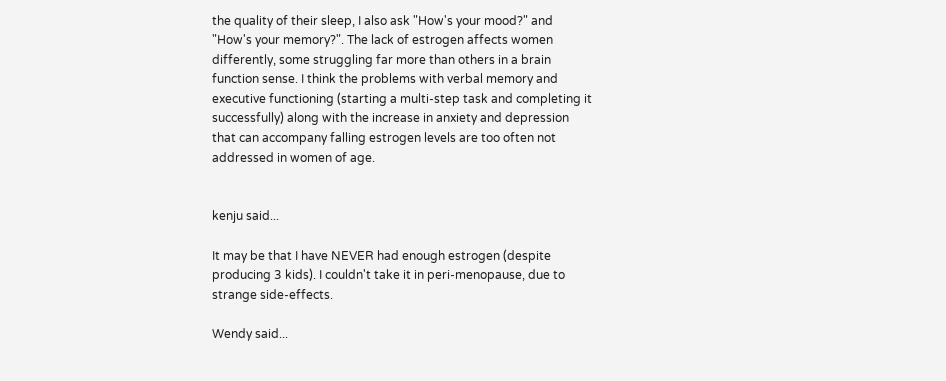the quality of their sleep, I also ask "How's your mood?" and "How's your memory?". The lack of estrogen affects women differently, some struggling far more than others in a brain function sense. I think the problems with verbal memory and executive functioning (starting a multi-step task and completing it successfully) along with the increase in anxiety and depression that can accompany falling estrogen levels are too often not addressed in women of age.


kenju said...

It may be that I have NEVER had enough estrogen (despite producing 3 kids). I couldn't take it in peri-menopause, due to strange side-effects.

Wendy said...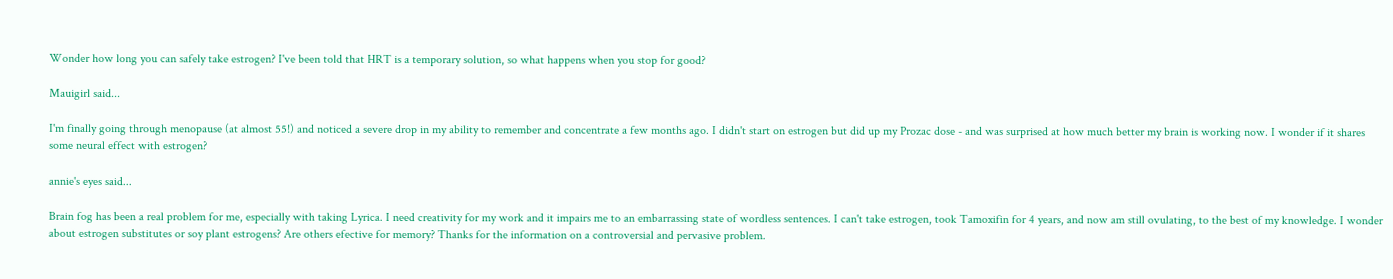Wonder how long you can safely take estrogen? I've been told that HRT is a temporary solution, so what happens when you stop for good?

Mauigirl said...

I'm finally going through menopause (at almost 55!) and noticed a severe drop in my ability to remember and concentrate a few months ago. I didn't start on estrogen but did up my Prozac dose - and was surprised at how much better my brain is working now. I wonder if it shares some neural effect with estrogen?

annie's eyes said...

Brain fog has been a real problem for me, especially with taking Lyrica. I need creativity for my work and it impairs me to an embarrassing state of wordless sentences. I can't take estrogen, took Tamoxifin for 4 years, and now am still ovulating, to the best of my knowledge. I wonder about estrogen substitutes or soy plant estrogens? Are others efective for memory? Thanks for the information on a controversial and pervasive problem.